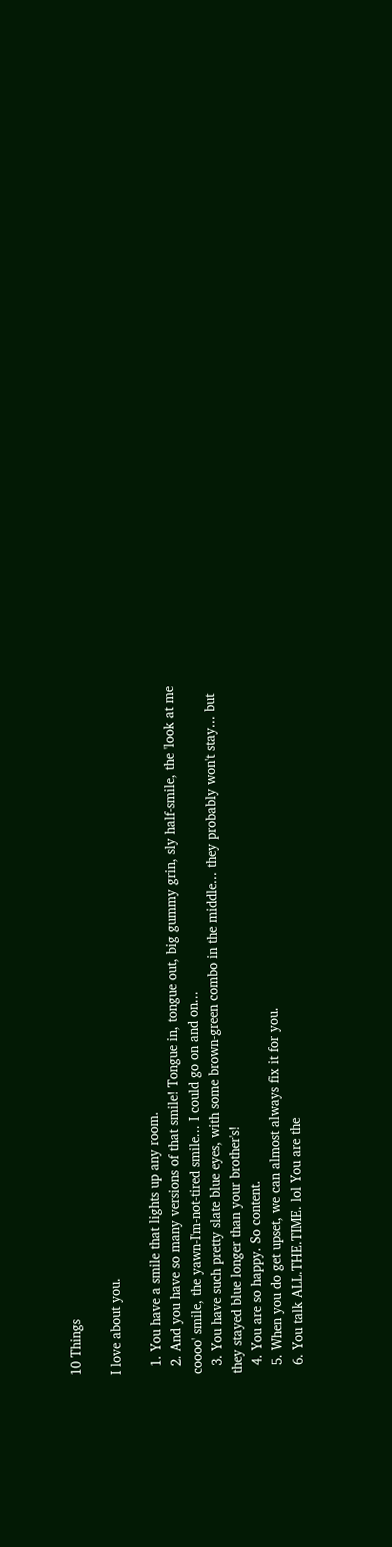10 Things

I love about you.

  1. You have a smile that lights up any room.
  2. And you have so many versions of that smile! Tongue in, tongue out, big gummy grin, sly half-smile, the 'look at me coooo' smile, the yawn-I'm-not-tired smile... I could go on and on...
  3. You have such pretty slate blue eyes, with some brown-green combo in the middle... they probably won't stay... but they stayed blue longer than your brother's!
  4. You are so happy. So content.
  5. When you do get upset, we can almost always fix it for you.
  6. You talk ALL.THE.TIME. lol You are the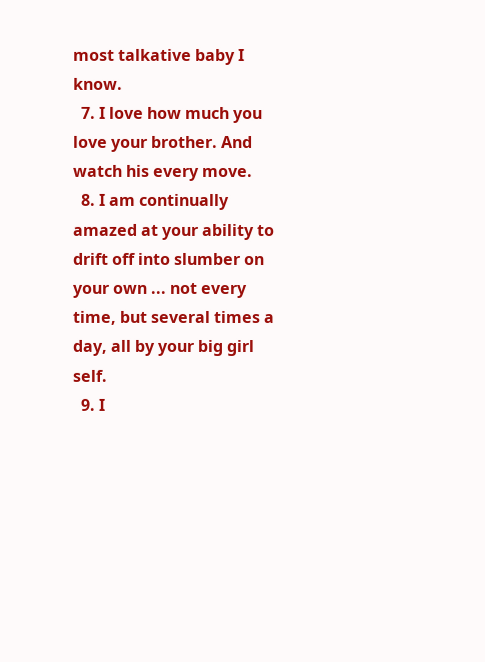most talkative baby I know.
  7. I love how much you love your brother. And watch his every move.
  8. I am continually amazed at your ability to drift off into slumber on your own ... not every time, but several times a day, all by your big girl self.
  9. I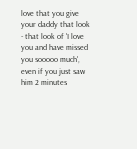love that you give your daddy that look - that look of 'I love you and have missed you sooooo much', even if you just saw him 2 minutes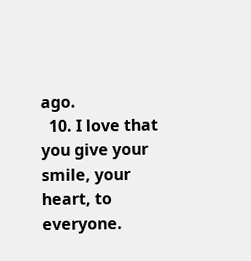ago.
  10. I love that you give your smile, your heart, to everyone.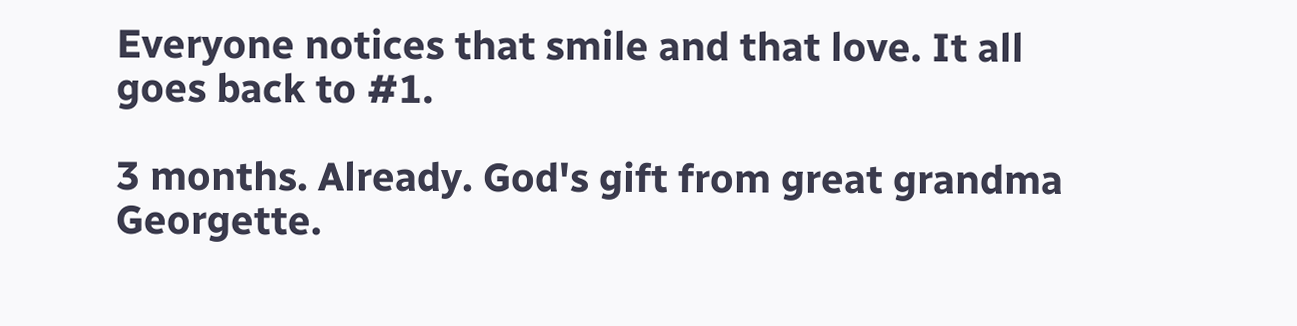Everyone notices that smile and that love. It all goes back to #1.

3 months. Already. God's gift from great grandma Georgette.